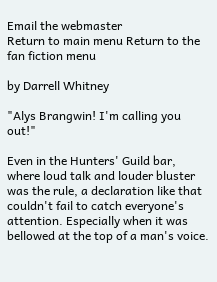Email the webmaster
Return to main menu Return to the fan fiction menu

by Darrell Whitney

"Alys Brangwin! I'm calling you out!"

Even in the Hunters' Guild bar, where loud talk and louder bluster was the rule, a declaration like that couldn't fail to catch everyone's attention. Especially when it was bellowed at the top of a man's voice.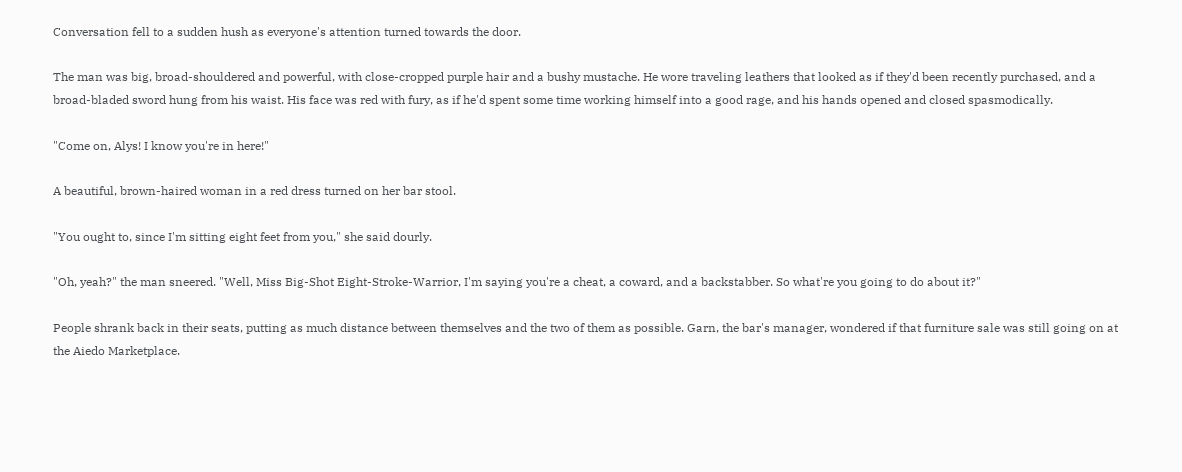Conversation fell to a sudden hush as everyone's attention turned towards the door.

The man was big, broad-shouldered and powerful, with close-cropped purple hair and a bushy mustache. He wore traveling leathers that looked as if they'd been recently purchased, and a broad-bladed sword hung from his waist. His face was red with fury, as if he'd spent some time working himself into a good rage, and his hands opened and closed spasmodically.

"Come on, Alys! I know you're in here!"

A beautiful, brown-haired woman in a red dress turned on her bar stool.

"You ought to, since I'm sitting eight feet from you," she said dourly.

"Oh, yeah?" the man sneered. "Well, Miss Big-Shot Eight-Stroke-Warrior, I'm saying you're a cheat, a coward, and a backstabber. So what're you going to do about it?"

People shrank back in their seats, putting as much distance between themselves and the two of them as possible. Garn, the bar's manager, wondered if that furniture sale was still going on at the Aiedo Marketplace.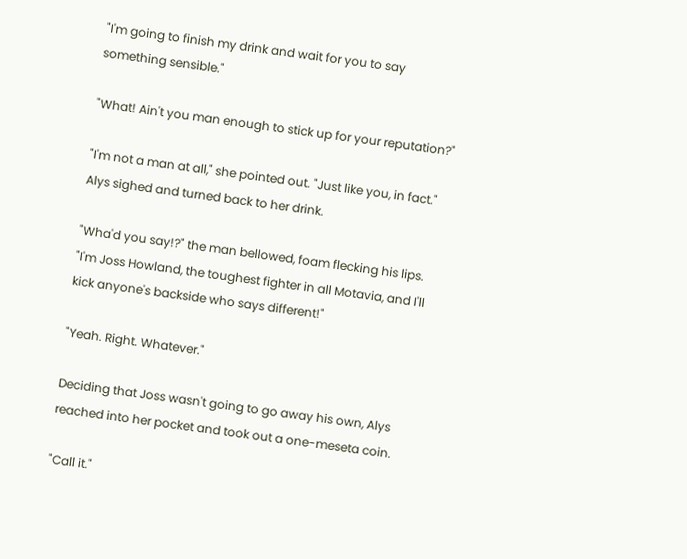"I'm going to finish my drink and wait for you to say something sensible."

"What! Ain't you man enough to stick up for your reputation?"

"I'm not a man at all," she pointed out. "Just like you, in fact." Alys sighed and turned back to her drink.

"Wha'd you say!?" the man bellowed, foam flecking his lips. "I'm Joss Howland, the toughest fighter in all Motavia, and I'll kick anyone's backside who says different!"

"Yeah. Right. Whatever."

Deciding that Joss wasn't going to go away his own, Alys reached into her pocket and took out a one-meseta coin.

"Call it."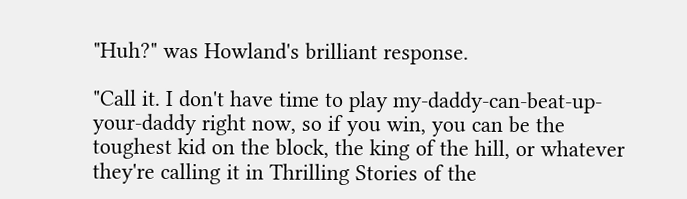"Huh?" was Howland's brilliant response.

"Call it. I don't have time to play my-daddy-can-beat-up-your-daddy right now, so if you win, you can be the toughest kid on the block, the king of the hill, or whatever they're calling it in Thrilling Stories of the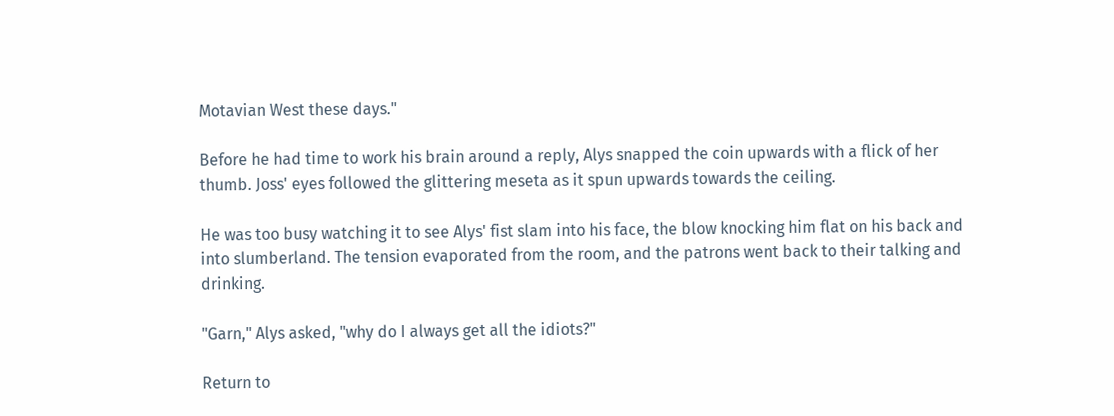Motavian West these days."

Before he had time to work his brain around a reply, Alys snapped the coin upwards with a flick of her thumb. Joss' eyes followed the glittering meseta as it spun upwards towards the ceiling.

He was too busy watching it to see Alys' fist slam into his face, the blow knocking him flat on his back and into slumberland. The tension evaporated from the room, and the patrons went back to their talking and drinking.

"Garn," Alys asked, "why do I always get all the idiots?"

Return to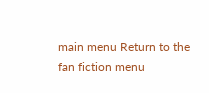main menu Return to the fan fiction menu